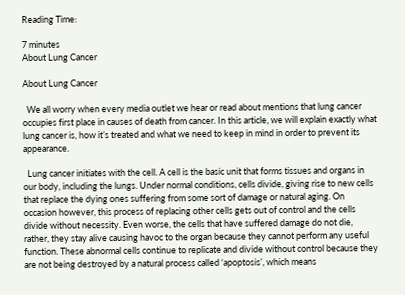Reading Time:

7 minutes
About Lung Cancer

About Lung Cancer

  We all worry when every media outlet we hear or read about mentions that lung cancer occupies first place in causes of death from cancer. In this article, we will explain exactly what lung cancer is, how it’s treated and what we need to keep in mind in order to prevent its appearance.

  Lung cancer initiates with the cell. A cell is the basic unit that forms tissues and organs in our body, including the lungs. Under normal conditions, cells divide, giving rise to new cells that replace the dying ones suffering from some sort of damage or natural aging. On occasion however, this process of replacing other cells gets out of control and the cells divide without necessity. Even worse, the cells that have suffered damage do not die, rather, they stay alive causing havoc to the organ because they cannot perform any useful function. These abnormal cells continue to replicate and divide without control because they are not being destroyed by a natural process called ‘apoptosis’, which means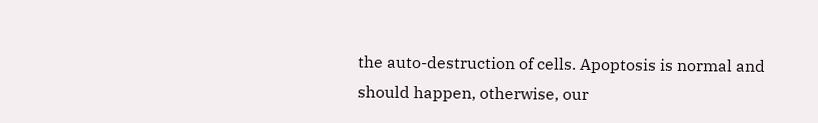the auto-destruction of cells. Apoptosis is normal and should happen, otherwise, our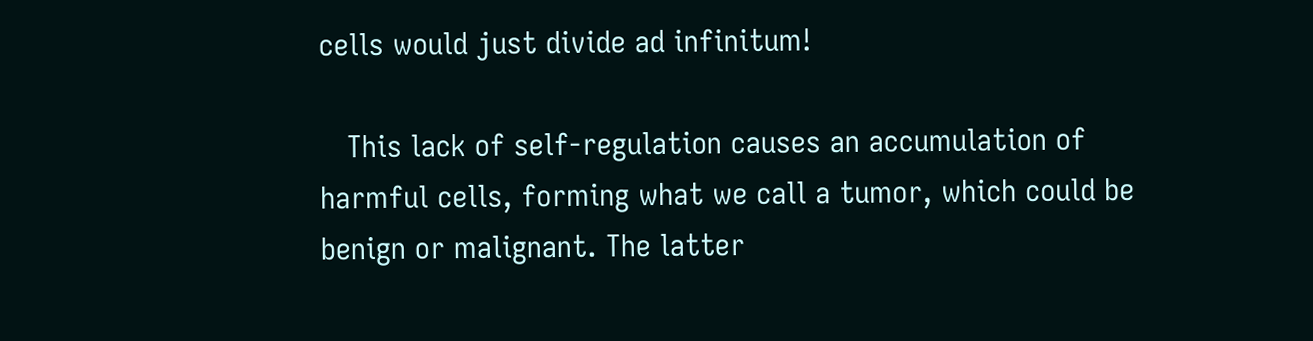cells would just divide ad infinitum!

   This lack of self-regulation causes an accumulation of harmful cells, forming what we call a tumor, which could be benign or malignant. The latter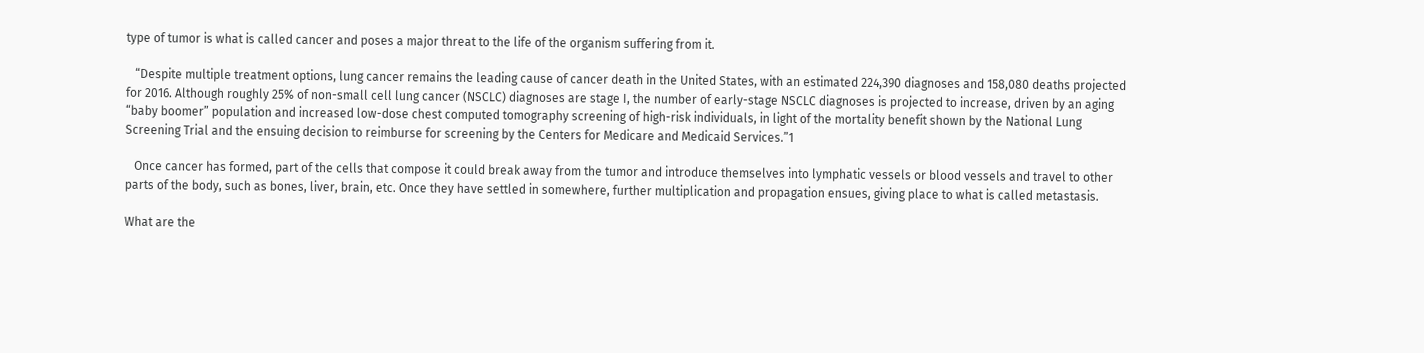type of tumor is what is called cancer and poses a major threat to the life of the organism suffering from it.

   “Despite multiple treatment options, lung cancer remains the leading cause of cancer death in the United States, with an estimated 224,390 diagnoses and 158,080 deaths projected for 2016. Although roughly 25% of non-small cell lung cancer (NSCLC) diagnoses are stage I, the number of early-stage NSCLC diagnoses is projected to increase, driven by an aging “baby boomer” population and increased low-dose chest computed tomography screening of high-risk individuals, in light of the mortality benefit shown by the National Lung Screening Trial and the ensuing decision to reimburse for screening by the Centers for Medicare and Medicaid Services.”1

   Once cancer has formed, part of the cells that compose it could break away from the tumor and introduce themselves into lymphatic vessels or blood vessels and travel to other parts of the body, such as bones, liver, brain, etc. Once they have settled in somewhere, further multiplication and propagation ensues, giving place to what is called metastasis.

What are the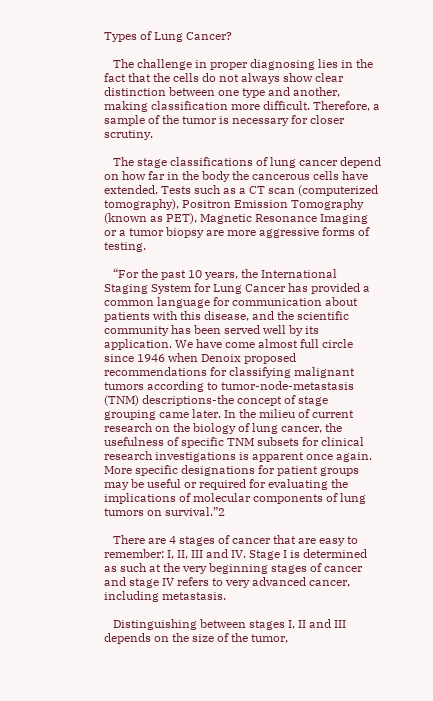Types of Lung Cancer?

   The challenge in proper diagnosing lies in the fact that the cells do not always show clear distinction between one type and another, making classification more difficult. Therefore, a sample of the tumor is necessary for closer scrutiny.

   The stage classifications of lung cancer depend on how far in the body the cancerous cells have extended. Tests such as a CT scan (computerized tomography), Positron Emission Tomography (known as PET), Magnetic Resonance Imaging or a tumor biopsy are more aggressive forms of testing.

   “For the past 10 years, the International Staging System for Lung Cancer has provided a common language for communication about patients with this disease, and the scientific community has been served well by its application. We have come almost full circle since 1946 when Denoix proposed recommendations for classifying malignant tumors according to tumor-node-metastasis (TNM) descriptions-the concept of stage grouping came later. In the milieu of current research on the biology of lung cancer, the usefulness of specific TNM subsets for clinical research investigations is apparent once again. More specific designations for patient groups may be useful or required for evaluating the implications of molecular components of lung tumors on survival.”2

   There are 4 stages of cancer that are easy to remember: I, II, III and IV. Stage I is determined as such at the very beginning stages of cancer and stage IV refers to very advanced cancer, including metastasis.

   Distinguishing between stages I, II and III depends on the size of the tumor,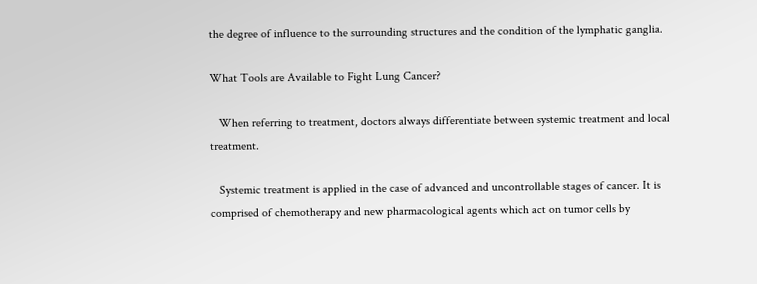the degree of influence to the surrounding structures and the condition of the lymphatic ganglia.

What Tools are Available to Fight Lung Cancer?

   When referring to treatment, doctors always differentiate between systemic treatment and local treatment.

   Systemic treatment is applied in the case of advanced and uncontrollable stages of cancer. It is comprised of chemotherapy and new pharmacological agents which act on tumor cells by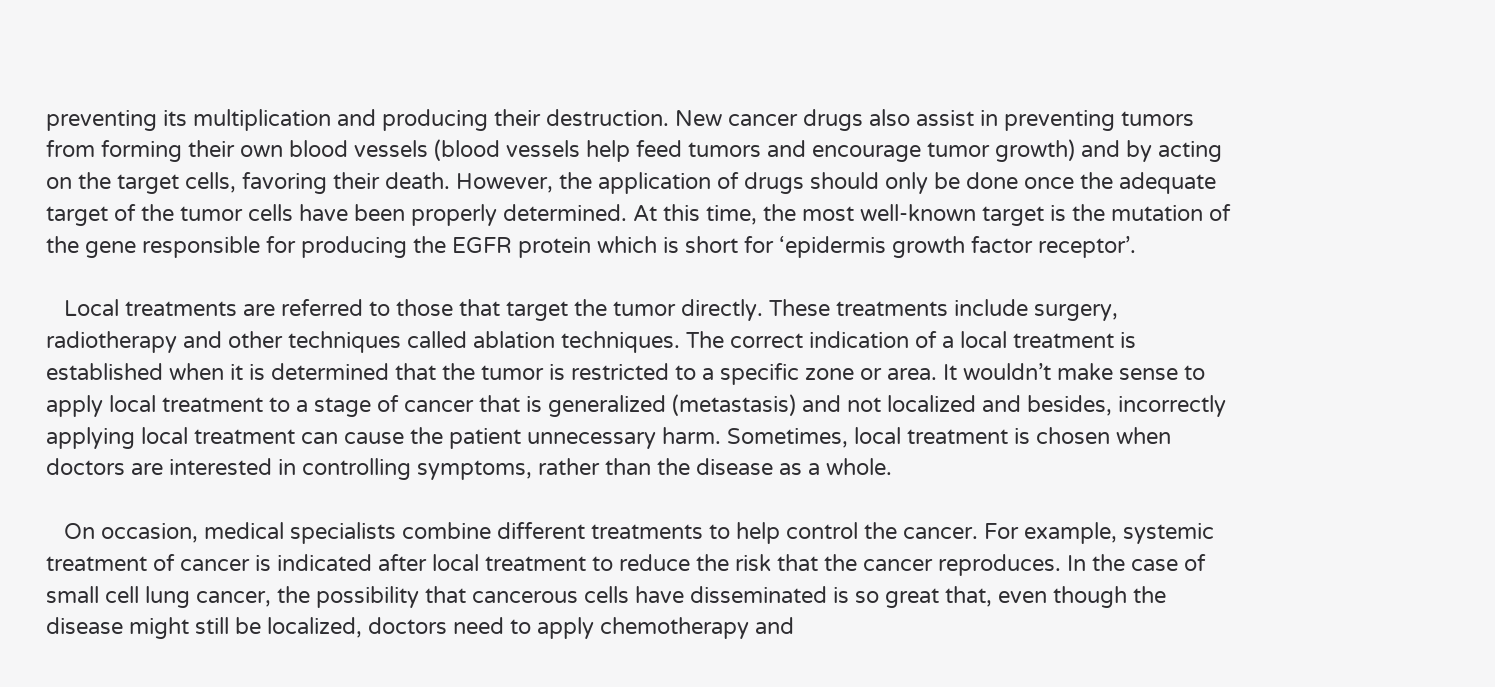preventing its multiplication and producing their destruction. New cancer drugs also assist in preventing tumors from forming their own blood vessels (blood vessels help feed tumors and encourage tumor growth) and by acting on the target cells, favoring their death. However, the application of drugs should only be done once the adequate target of the tumor cells have been properly determined. At this time, the most well-known target is the mutation of the gene responsible for producing the EGFR protein which is short for ‘epidermis growth factor receptor’.

   Local treatments are referred to those that target the tumor directly. These treatments include surgery, radiotherapy and other techniques called ablation techniques. The correct indication of a local treatment is established when it is determined that the tumor is restricted to a specific zone or area. It wouldn’t make sense to apply local treatment to a stage of cancer that is generalized (metastasis) and not localized and besides, incorrectly applying local treatment can cause the patient unnecessary harm. Sometimes, local treatment is chosen when doctors are interested in controlling symptoms, rather than the disease as a whole.

   On occasion, medical specialists combine different treatments to help control the cancer. For example, systemic treatment of cancer is indicated after local treatment to reduce the risk that the cancer reproduces. In the case of small cell lung cancer, the possibility that cancerous cells have disseminated is so great that, even though the disease might still be localized, doctors need to apply chemotherapy and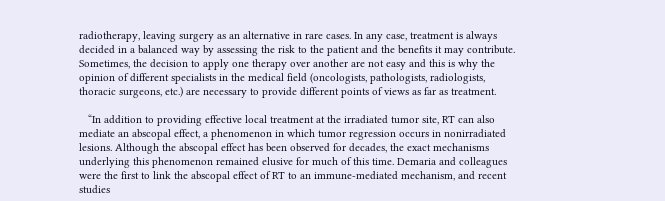radiotherapy, leaving surgery as an alternative in rare cases. In any case, treatment is always decided in a balanced way by assessing the risk to the patient and the benefits it may contribute. Sometimes, the decision to apply one therapy over another are not easy and this is why the opinion of different specialists in the medical field (oncologists, pathologists, radiologists, thoracic surgeons, etc.) are necessary to provide different points of views as far as treatment.

   “In addition to providing effective local treatment at the irradiated tumor site, RT can also mediate an abscopal effect, a phenomenon in which tumor regression occurs in nonirradiated lesions. Although the abscopal effect has been observed for decades, the exact mechanisms underlying this phenomenon remained elusive for much of this time. Demaria and colleagues were the first to link the abscopal effect of RT to an immune-mediated mechanism, and recent studies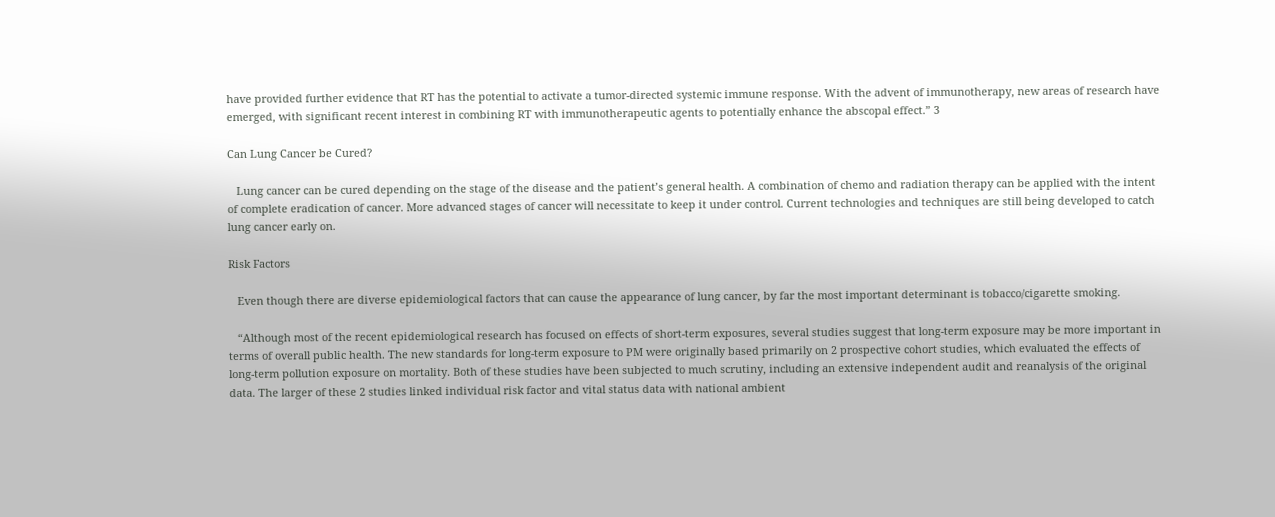have provided further evidence that RT has the potential to activate a tumor-directed systemic immune response. With the advent of immunotherapy, new areas of research have emerged, with significant recent interest in combining RT with immunotherapeutic agents to potentially enhance the abscopal effect.” 3

Can Lung Cancer be Cured?

   Lung cancer can be cured depending on the stage of the disease and the patient’s general health. A combination of chemo and radiation therapy can be applied with the intent of complete eradication of cancer. More advanced stages of cancer will necessitate to keep it under control. Current technologies and techniques are still being developed to catch lung cancer early on.

Risk Factors

   Even though there are diverse epidemiological factors that can cause the appearance of lung cancer, by far the most important determinant is tobacco/cigarette smoking.

   “Although most of the recent epidemiological research has focused on effects of short-term exposures, several studies suggest that long-term exposure may be more important in terms of overall public health. The new standards for long-term exposure to PM were originally based primarily on 2 prospective cohort studies, which evaluated the effects of long-term pollution exposure on mortality. Both of these studies have been subjected to much scrutiny, including an extensive independent audit and reanalysis of the original data. The larger of these 2 studies linked individual risk factor and vital status data with national ambient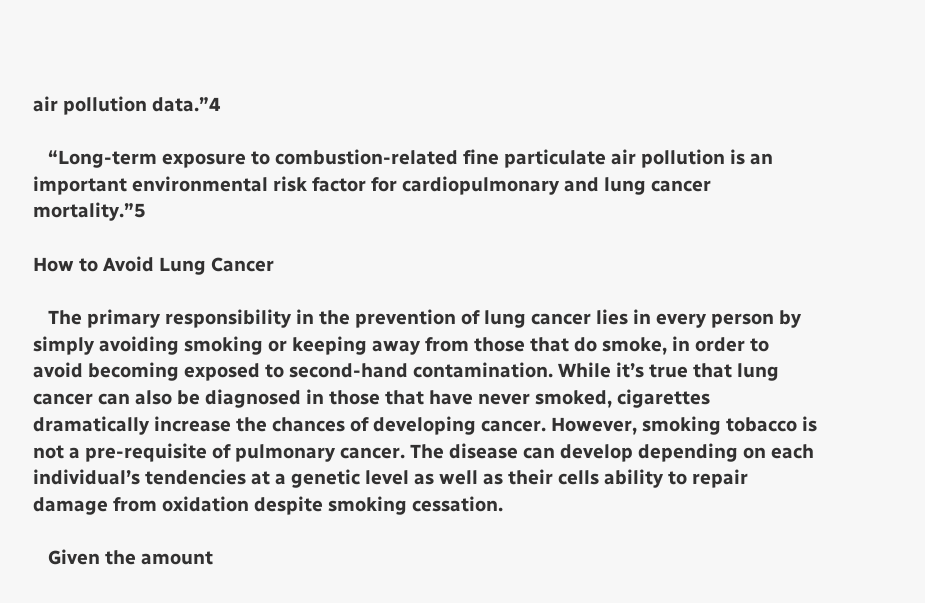air pollution data.”4

   “Long-term exposure to combustion-related fine particulate air pollution is an important environmental risk factor for cardiopulmonary and lung cancer mortality.”5

How to Avoid Lung Cancer

   The primary responsibility in the prevention of lung cancer lies in every person by simply avoiding smoking or keeping away from those that do smoke, in order to avoid becoming exposed to second-hand contamination. While it’s true that lung cancer can also be diagnosed in those that have never smoked, cigarettes dramatically increase the chances of developing cancer. However, smoking tobacco is not a pre-requisite of pulmonary cancer. The disease can develop depending on each individual’s tendencies at a genetic level as well as their cells ability to repair damage from oxidation despite smoking cessation.

   Given the amount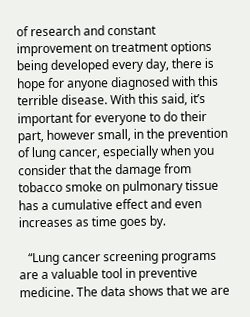of research and constant improvement on treatment options being developed every day, there is hope for anyone diagnosed with this terrible disease. With this said, it’s important for everyone to do their part, however small, in the prevention of lung cancer, especially when you consider that the damage from tobacco smoke on pulmonary tissue has a cumulative effect and even increases as time goes by.

   “Lung cancer screening programs are a valuable tool in preventive medicine. The data shows that we are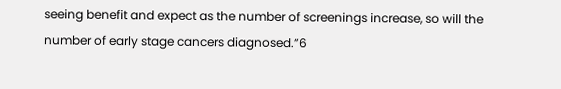seeing benefit and expect as the number of screenings increase, so will the number of early stage cancers diagnosed.”6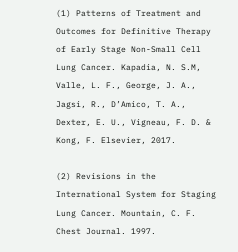(1) Patterns of Treatment and Outcomes for Definitive Therapy of Early Stage Non-Small Cell Lung Cancer. Kapadia, N. S.M, Valle, L. F., George, J. A., Jagsi, R., D’Amico, T. A., Dexter, E. U., Vigneau, F. D. & Kong, F. Elsevier, 2017.

(2) Revisions in the International System for Staging Lung Cancer. Mountain, C. F. Chest Journal. 1997.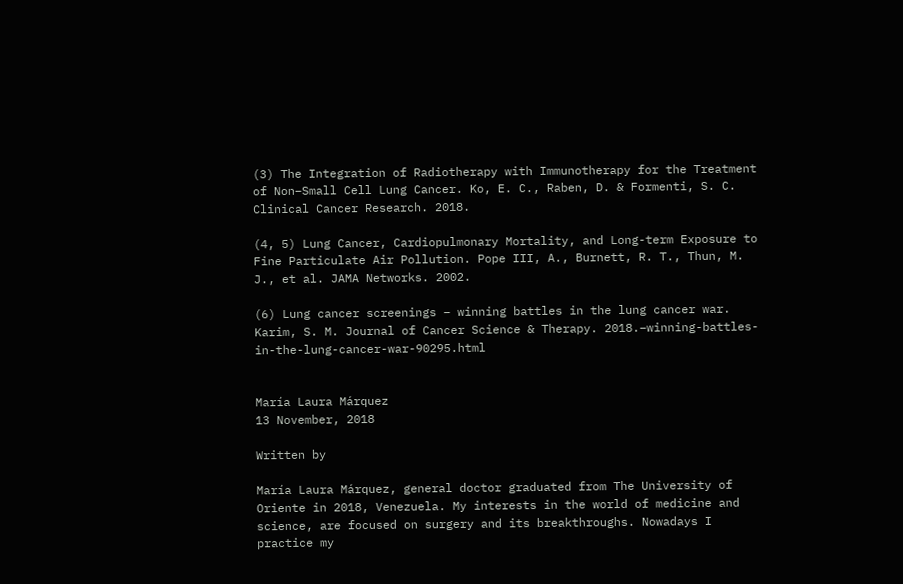(3) The Integration of Radiotherapy with Immunotherapy for the Treatment of Non–Small Cell Lung Cancer. Ko, E. C., Raben, D. & Formenti, S. C. Clinical Cancer Research. 2018.

(4, 5) Lung Cancer, Cardiopulmonary Mortality, and Long-term Exposure to Fine Particulate Air Pollution. Pope III, A., Burnett, R. T., Thun, M. J., et al. JAMA Networks. 2002.

(6) Lung cancer screenings – winning battles in the lung cancer war. Karim, S. M. Journal of Cancer Science & Therapy. 2018.–winning-battles-in-the-lung-cancer-war-90295.html


María Laura Márquez
13 November, 2018

Written by

María Laura Márquez, general doctor graduated from The University of Oriente in 2018, Venezuela. My interests in the world of medicine and science, are focused on surgery and its breakthroughs. Nowadays I practice my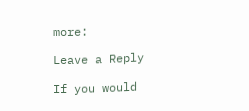more:

Leave a Reply

If you would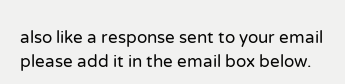also like a response sent to your email please add it in the email box below.